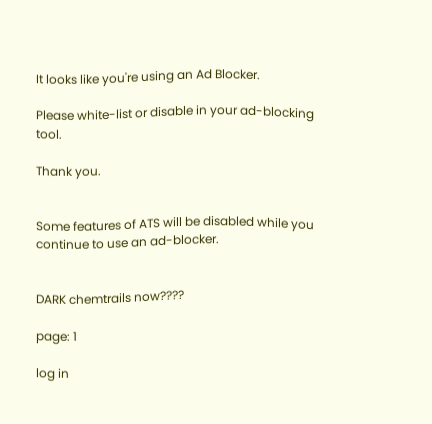It looks like you're using an Ad Blocker.

Please white-list or disable in your ad-blocking tool.

Thank you.


Some features of ATS will be disabled while you continue to use an ad-blocker.


DARK chemtrails now????

page: 1

log in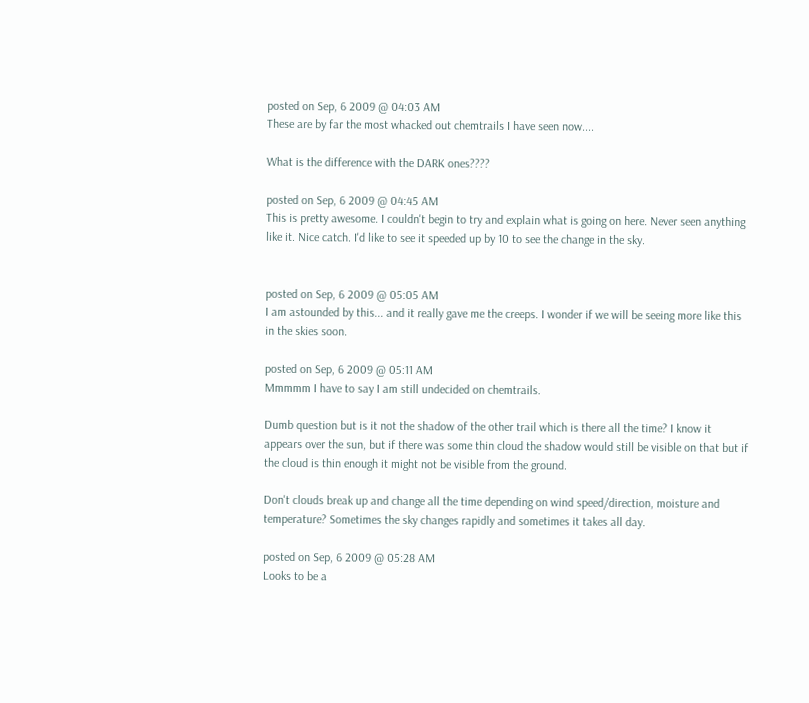posted on Sep, 6 2009 @ 04:03 AM
These are by far the most whacked out chemtrails I have seen now....

What is the difference with the DARK ones????

posted on Sep, 6 2009 @ 04:45 AM
This is pretty awesome. I couldn't begin to try and explain what is going on here. Never seen anything like it. Nice catch. I'd like to see it speeded up by 10 to see the change in the sky.


posted on Sep, 6 2009 @ 05:05 AM
I am astounded by this... and it really gave me the creeps. I wonder if we will be seeing more like this in the skies soon.

posted on Sep, 6 2009 @ 05:11 AM
Mmmmm I have to say I am still undecided on chemtrails.

Dumb question but is it not the shadow of the other trail which is there all the time? I know it appears over the sun, but if there was some thin cloud the shadow would still be visible on that but if the cloud is thin enough it might not be visible from the ground.

Don't clouds break up and change all the time depending on wind speed/direction, moisture and temperature? Sometimes the sky changes rapidly and sometimes it takes all day.

posted on Sep, 6 2009 @ 05:28 AM
Looks to be a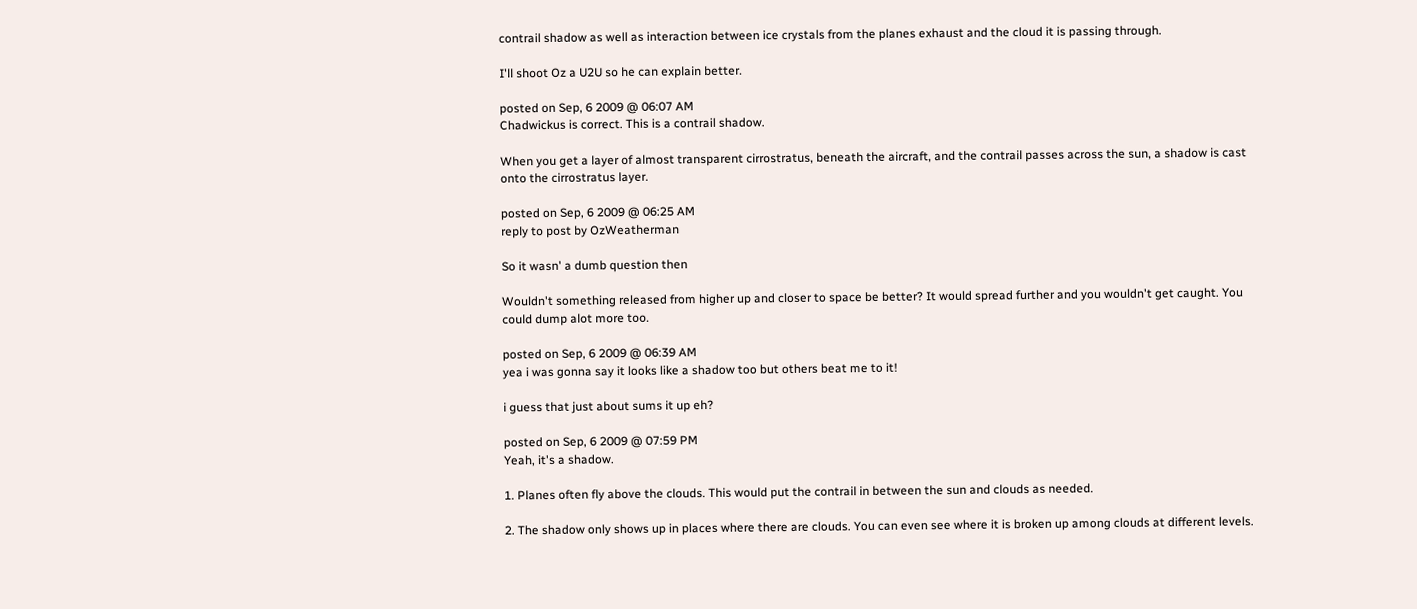contrail shadow as well as interaction between ice crystals from the planes exhaust and the cloud it is passing through.

I'll shoot Oz a U2U so he can explain better.

posted on Sep, 6 2009 @ 06:07 AM
Chadwickus is correct. This is a contrail shadow.

When you get a layer of almost transparent cirrostratus, beneath the aircraft, and the contrail passes across the sun, a shadow is cast onto the cirrostratus layer.

posted on Sep, 6 2009 @ 06:25 AM
reply to post by OzWeatherman

So it wasn' a dumb question then

Wouldn't something released from higher up and closer to space be better? It would spread further and you wouldn't get caught. You could dump alot more too.

posted on Sep, 6 2009 @ 06:39 AM
yea i was gonna say it looks like a shadow too but others beat me to it!

i guess that just about sums it up eh?

posted on Sep, 6 2009 @ 07:59 PM
Yeah, it's a shadow.

1. Planes often fly above the clouds. This would put the contrail in between the sun and clouds as needed.

2. The shadow only shows up in places where there are clouds. You can even see where it is broken up among clouds at different levels.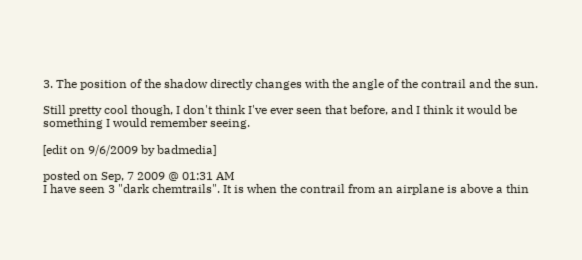3. The position of the shadow directly changes with the angle of the contrail and the sun.

Still pretty cool though, I don't think I've ever seen that before, and I think it would be something I would remember seeing.

[edit on 9/6/2009 by badmedia]

posted on Sep, 7 2009 @ 01:31 AM
I have seen 3 "dark chemtrails". It is when the contrail from an airplane is above a thin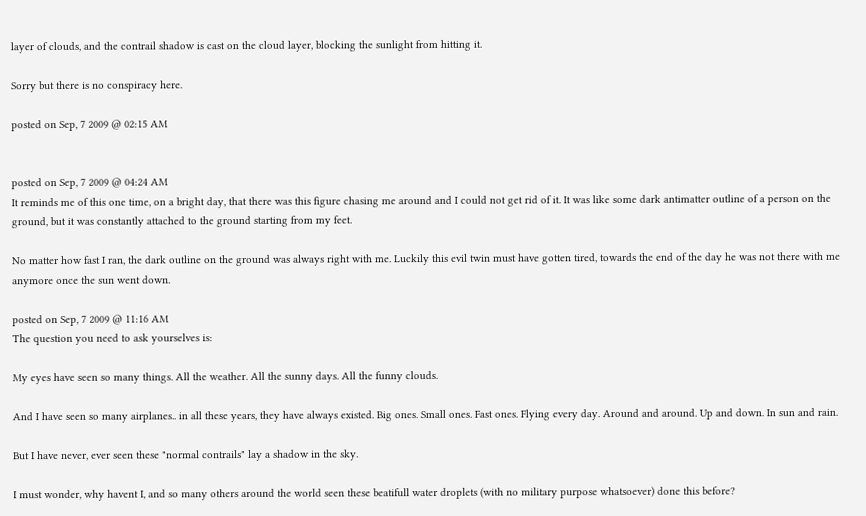layer of clouds, and the contrail shadow is cast on the cloud layer, blocking the sunlight from hitting it.

Sorry but there is no conspiracy here.

posted on Sep, 7 2009 @ 02:15 AM


posted on Sep, 7 2009 @ 04:24 AM
It reminds me of this one time, on a bright day, that there was this figure chasing me around and I could not get rid of it. It was like some dark antimatter outline of a person on the ground, but it was constantly attached to the ground starting from my feet.

No matter how fast I ran, the dark outline on the ground was always right with me. Luckily this evil twin must have gotten tired, towards the end of the day he was not there with me anymore once the sun went down.

posted on Sep, 7 2009 @ 11:16 AM
The question you need to ask yourselves is:

My eyes have seen so many things. All the weather. All the sunny days. All the funny clouds.

And I have seen so many airplanes.. in all these years, they have always existed. Big ones. Small ones. Fast ones. Flying every day. Around and around. Up and down. In sun and rain.

But I have never, ever seen these "normal contrails" lay a shadow in the sky.

I must wonder, why havent I, and so many others around the world seen these beatifull water droplets (with no military purpose whatsoever) done this before?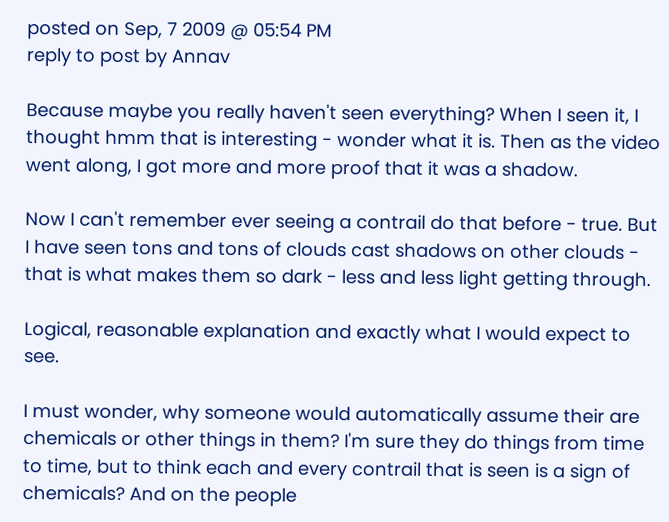posted on Sep, 7 2009 @ 05:54 PM
reply to post by Annav

Because maybe you really haven't seen everything? When I seen it, I thought hmm that is interesting - wonder what it is. Then as the video went along, I got more and more proof that it was a shadow.

Now I can't remember ever seeing a contrail do that before - true. But I have seen tons and tons of clouds cast shadows on other clouds - that is what makes them so dark - less and less light getting through.

Logical, reasonable explanation and exactly what I would expect to see.

I must wonder, why someone would automatically assume their are chemicals or other things in them? I'm sure they do things from time to time, but to think each and every contrail that is seen is a sign of chemicals? And on the people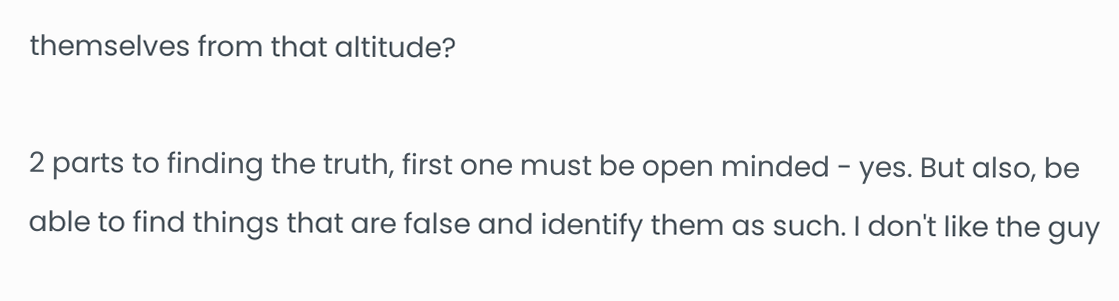themselves from that altitude?

2 parts to finding the truth, first one must be open minded - yes. But also, be able to find things that are false and identify them as such. I don't like the guy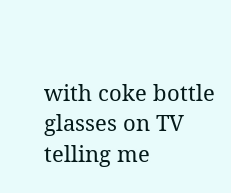with coke bottle glasses on TV telling me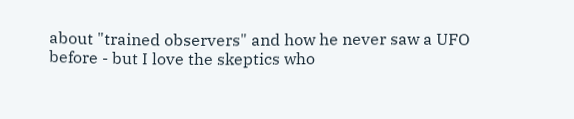about "trained observers" and how he never saw a UFO before - but I love the skeptics who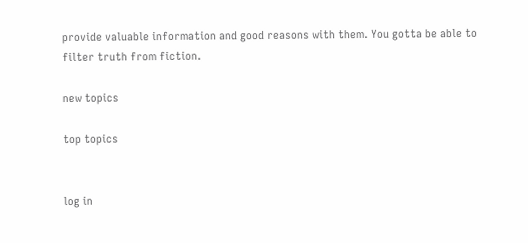provide valuable information and good reasons with them. You gotta be able to filter truth from fiction.

new topics

top topics


log in